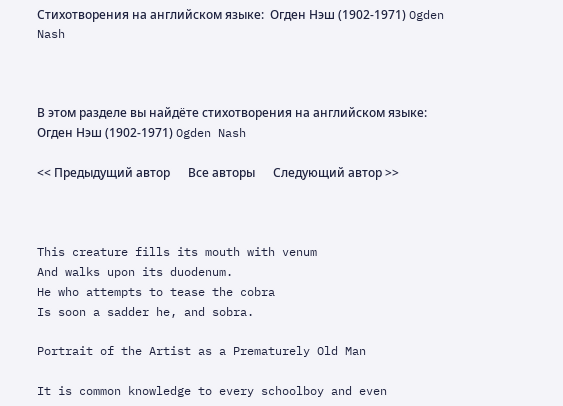Стихотворения на английском языке:  Огден Нэш (1902-1971) Ogden Nash



В этом разделе вы найдёте стихотворения на английском языке: Огден Нэш (1902-1971) Ogden Nash

<< Предыдущий автор      Все авторы      Следующий автор >>



This creature fills its mouth with venum
And walks upon its duodenum.
He who attempts to tease the cobra
Is soon a sadder he, and sobra.

Portrait of the Artist as a Prematurely Old Man

It is common knowledge to every schoolboy and even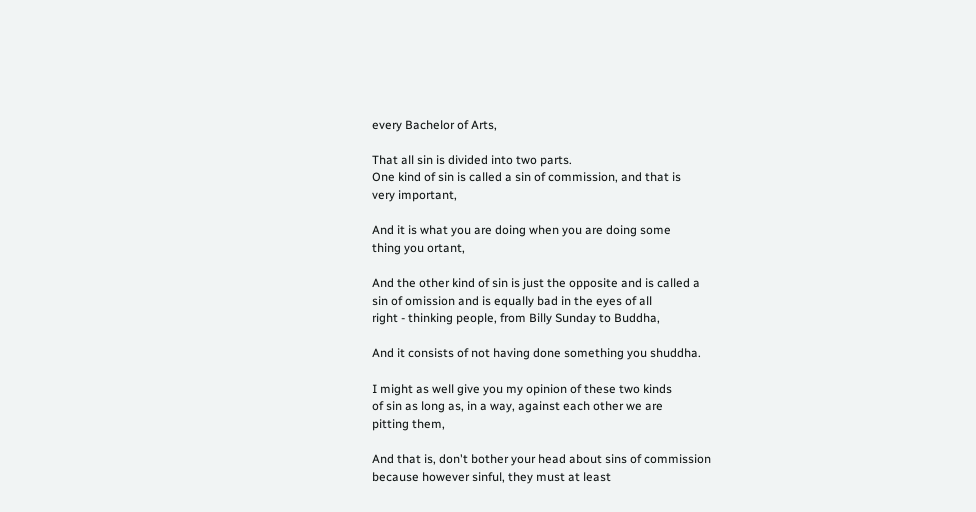every Bachelor of Arts,

That all sin is divided into two parts.
One kind of sin is called a sin of commission, and that is
very important,

And it is what you are doing when you are doing some
thing you ortant,

And the other kind of sin is just the opposite and is called a
sin of omission and is equally bad in the eyes of all
right - thinking people, from Billy Sunday to Buddha,

And it consists of not having done something you shuddha.

I might as well give you my opinion of these two kinds
of sin as long as, in a way, against each other we are
pitting them,

And that is, don't bother your head about sins of commission
because however sinful, they must at least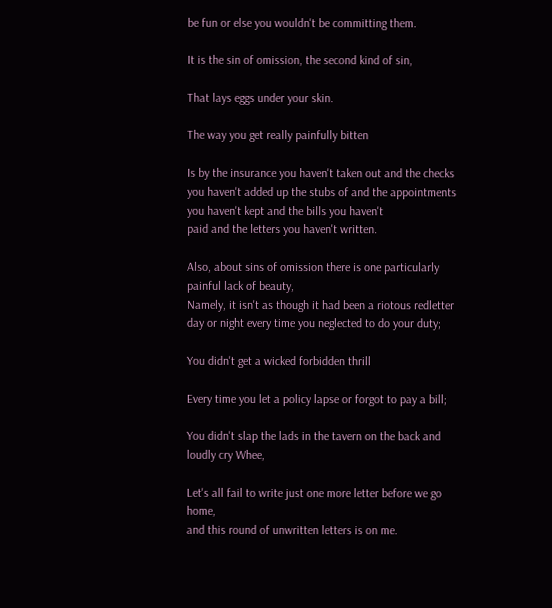be fun or else you wouldn't be committing them.

It is the sin of omission, the second kind of sin,

That lays eggs under your skin.

The way you get really painfully bitten

Is by the insurance you haven't taken out and the checks
you haven't added up the stubs of and the appointments
you haven't kept and the bills you haven't
paid and the letters you haven't written.

Also, about sins of omission there is one particularly
painful lack of beauty,
Namely, it isn't as though it had been a riotous redletter day or night every time you neglected to do your duty;

You didn't get a wicked forbidden thrill

Every time you let a policy lapse or forgot to pay a bill;

You didn't slap the lads in the tavern on the back and loudly cry Whee,

Let's all fail to write just one more letter before we go home,
and this round of unwritten letters is on me.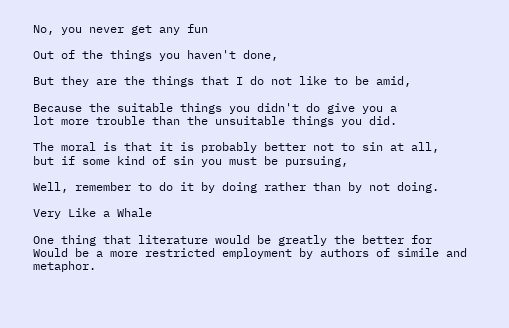No, you never get any fun

Out of the things you haven't done,

But they are the things that I do not like to be amid,

Because the suitable things you didn't do give you a
lot more trouble than the unsuitable things you did.

The moral is that it is probably better not to sin at all,
but if some kind of sin you must be pursuing,

Well, remember to do it by doing rather than by not doing.

Very Like a Whale

One thing that literature would be greatly the better for
Would be a more restricted employment by authors of simile and metaphor.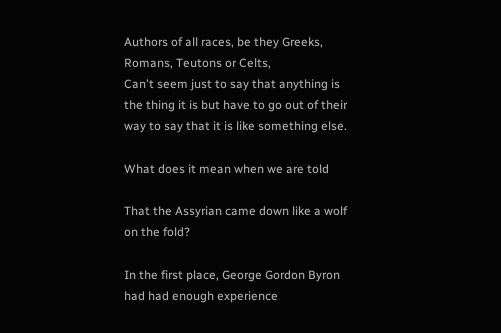Authors of all races, be they Greeks, Romans, Teutons or Celts,
Can't seem just to say that anything is the thing it is but have to go out of their way to say that it is like something else.

What does it mean when we are told

That the Assyrian came down like a wolf on the fold?

In the first place, George Gordon Byron had had enough experience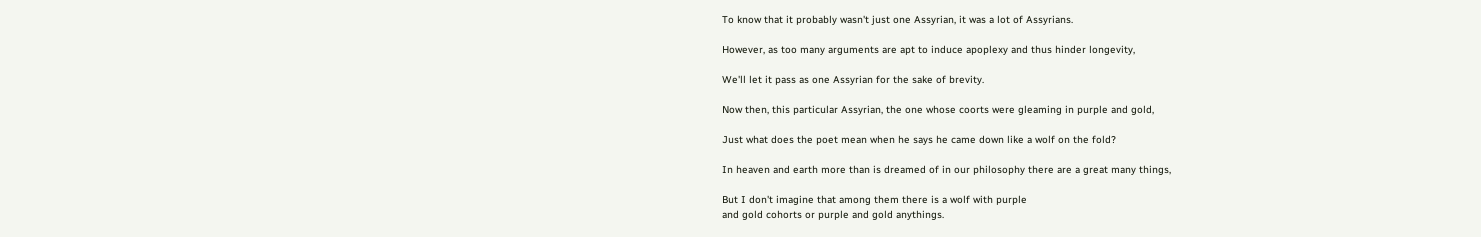To know that it probably wasn't just one Assyrian, it was a lot of Assyrians.

However, as too many arguments are apt to induce apoplexy and thus hinder longevity,

We'll let it pass as one Assyrian for the sake of brevity.

Now then, this particular Assyrian, the one whose coorts were gleaming in purple and gold,

Just what does the poet mean when he says he came down like a wolf on the fold?

In heaven and earth more than is dreamed of in our philosophy there are a great many things,

But I don't imagine that among them there is a wolf with purple
and gold cohorts or purple and gold anythings.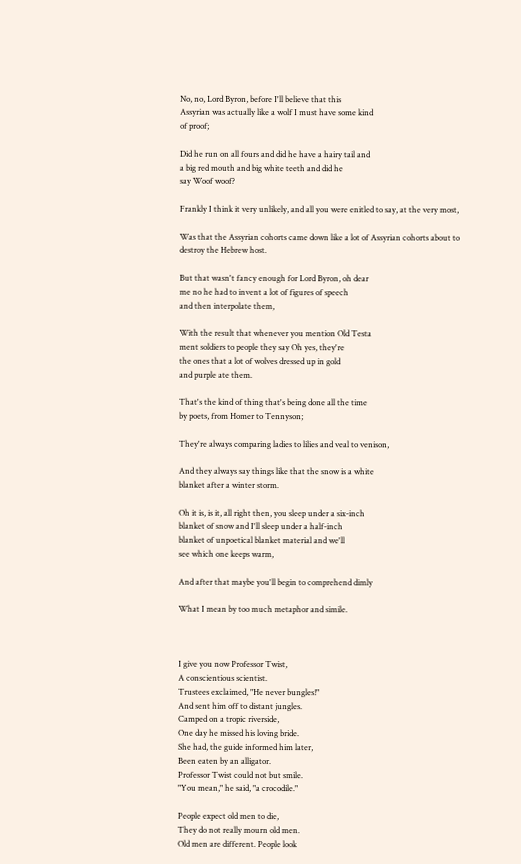No, no, Lord Byron, before I'll believe that this
Assyrian was actually like a wolf I must have some kind
of proof;

Did he run on all fours and did he have a hairy tail and
a big red mouth and big white teeth and did he
say Woof woof?

Frankly I think it very unlikely, and all you were enitled to say, at the very most,

Was that the Assyrian cohorts came down like a lot of Assyrian cohorts about to destroy the Hebrew host.

But that wasn't fancy enough for Lord Byron, oh dear
me no he had to invent a lot of figures of speech
and then interpolate them,

With the result that whenever you mention Old Testa
ment soldiers to people they say Oh yes, they're
the ones that a lot of wolves dressed up in gold
and purple ate them.

That's the kind of thing that's being done all the time
by poets, from Homer to Tennyson;

They're always comparing ladies to lilies and veal to venison,

And they always say things like that the snow is a white
blanket after a winter storm.

Oh it is, is it, all right then, you sleep under a six-inch
blanket of snow and I'll sleep under a half-inch
blanket of unpoetical blanket material and we'll
see which one keeps warm,

And after that maybe you'll begin to comprehend dimly

What I mean by too much metaphor and simile.



I give you now Professor Twist,
A conscientious scientist.
Trustees exclaimed, "He never bungles!"
And sent him off to distant jungles.
Camped on a tropic riverside,
One day he missed his loving bride.
She had, the guide informed him later,
Been eaten by an alligator.
Professor Twist could not but smile.
"You mean," he said, "a crocodile."

People expect old men to die,
They do not really mourn old men.
Old men are different. People look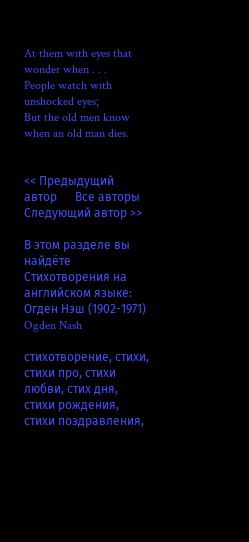At them with eyes that wonder when . . .
People watch with unshocked eyes;
But the old men know when an old man dies.


<< Предыдущий автор      Все авторы      Следующий автор >>

В этом разделе вы найдёте Стихотворения на английском языке: Огден Нэш (1902-1971) Ogden Nash

стихотворение, стихи, стихи про, стихи любви, стих дня, стихи рождения, стихи поздравления,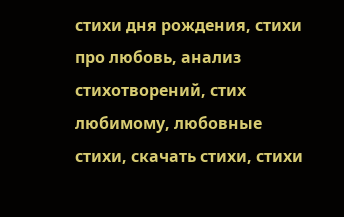стихи дня рождения, стихи про любовь, анализ стихотворений, стих любимому, любовные стихи, скачать стихи, стихи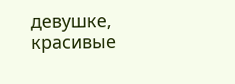девушке, красивые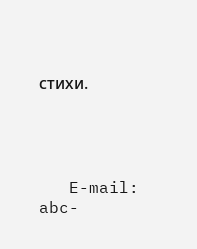стихи.




   E-mail: abc-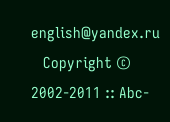english@yandex.ru
   Copyright © 2002-2011 :: Abc-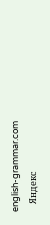english-grammar.com
    Яндекс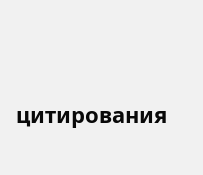цитирования